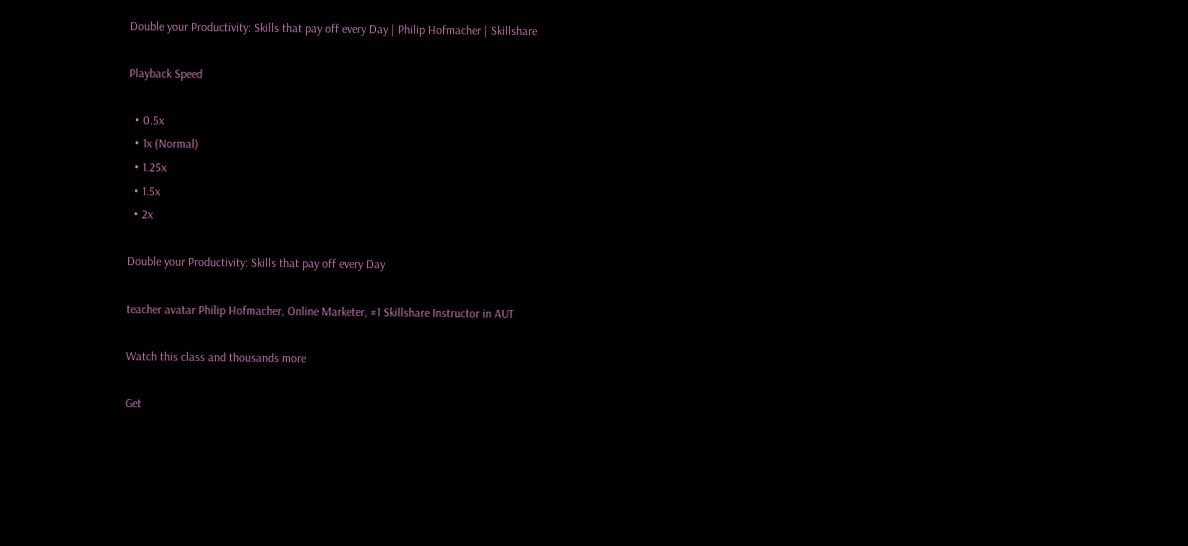Double your Productivity: Skills that pay off every Day | Philip Hofmacher | Skillshare

Playback Speed

  • 0.5x
  • 1x (Normal)
  • 1.25x
  • 1.5x
  • 2x

Double your Productivity: Skills that pay off every Day

teacher avatar Philip Hofmacher, Online Marketer, #1 Skillshare Instructor in AUT

Watch this class and thousands more

Get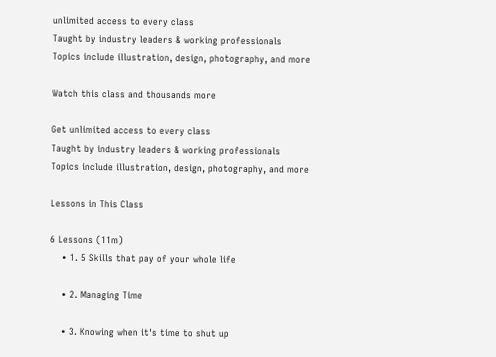unlimited access to every class
Taught by industry leaders & working professionals
Topics include illustration, design, photography, and more

Watch this class and thousands more

Get unlimited access to every class
Taught by industry leaders & working professionals
Topics include illustration, design, photography, and more

Lessons in This Class

6 Lessons (11m)
    • 1. 5 Skills that pay of your whole life

    • 2. Managing Time

    • 3. Knowing when it's time to shut up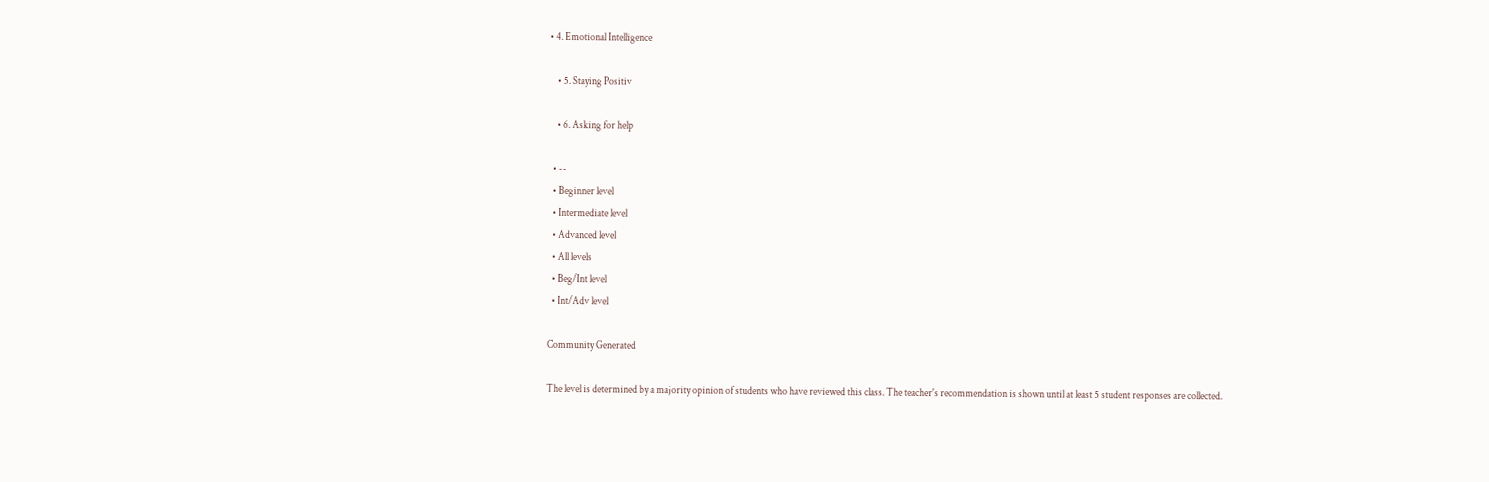• 4. Emotional Intelligence

    • 5. Staying Positiv

    • 6. Asking for help

  • --
  • Beginner level
  • Intermediate level
  • Advanced level
  • All levels
  • Beg/Int level
  • Int/Adv level

Community Generated

The level is determined by a majority opinion of students who have reviewed this class. The teacher's recommendation is shown until at least 5 student responses are collected.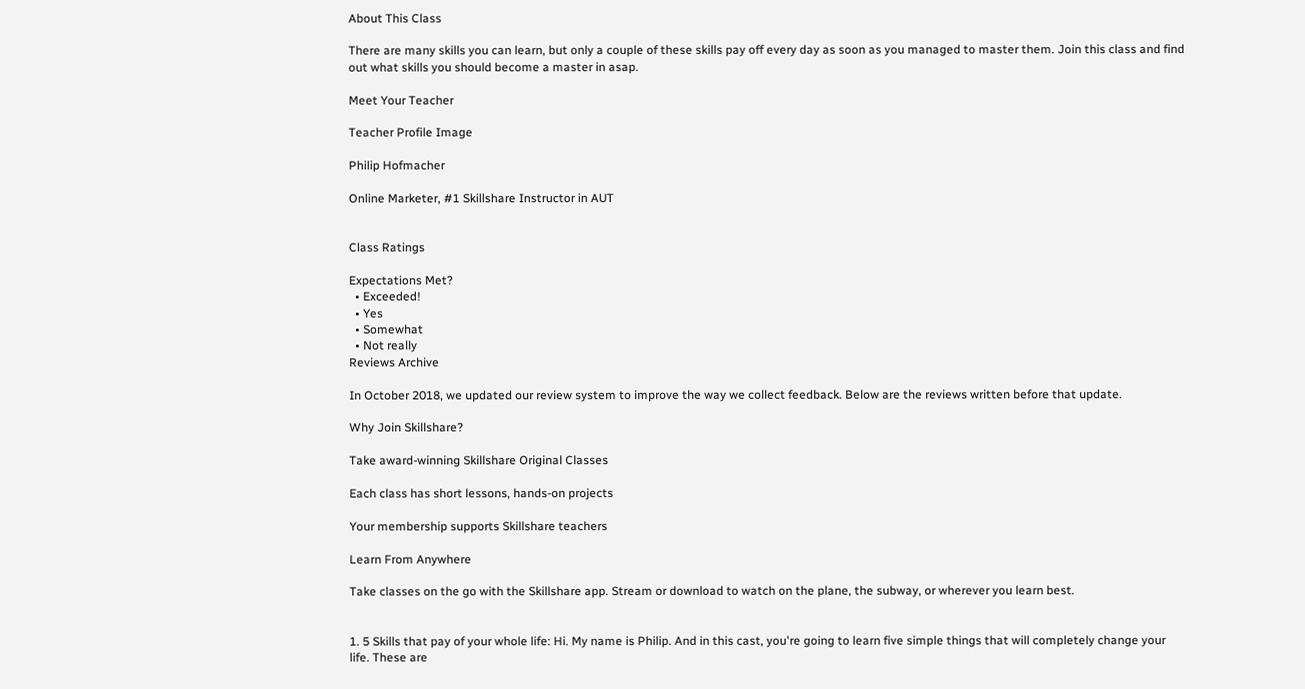About This Class

There are many skills you can learn, but only a couple of these skills pay off every day as soon as you managed to master them. Join this class and find out what skills you should become a master in asap.

Meet Your Teacher

Teacher Profile Image

Philip Hofmacher

Online Marketer, #1 Skillshare Instructor in AUT


Class Ratings

Expectations Met?
  • Exceeded!
  • Yes
  • Somewhat
  • Not really
Reviews Archive

In October 2018, we updated our review system to improve the way we collect feedback. Below are the reviews written before that update.

Why Join Skillshare?

Take award-winning Skillshare Original Classes

Each class has short lessons, hands-on projects

Your membership supports Skillshare teachers

Learn From Anywhere

Take classes on the go with the Skillshare app. Stream or download to watch on the plane, the subway, or wherever you learn best.


1. 5 Skills that pay of your whole life: Hi. My name is Philip. And in this cast, you're going to learn five simple things that will completely change your life. These are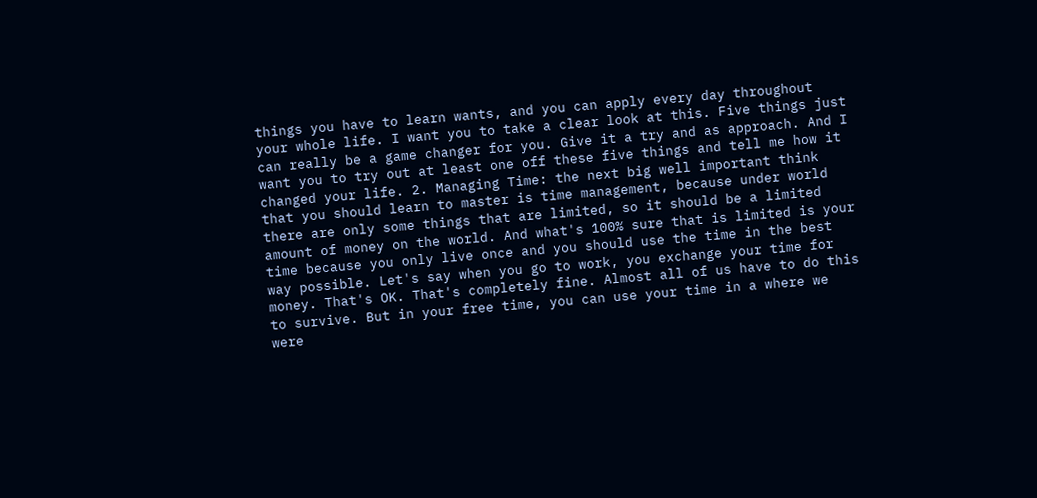things you have to learn wants, and you can apply every day throughout your whole life. I want you to take a clear look at this. Five things just can really be a game changer for you. Give it a try and as approach. And I want you to try out at least one off these five things and tell me how it changed your life. 2. Managing Time: the next big well important think that you should learn to master is time management, because under world there are only some things that are limited, so it should be a limited amount of money on the world. And what's 100% sure that is limited is your time because you only live once and you should use the time in the best way possible. Let's say when you go to work, you exchange your time for money. That's OK. That's completely fine. Almost all of us have to do this to survive. But in your free time, you can use your time in a where we were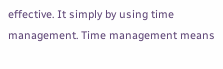effective. It simply by using time management. Time management means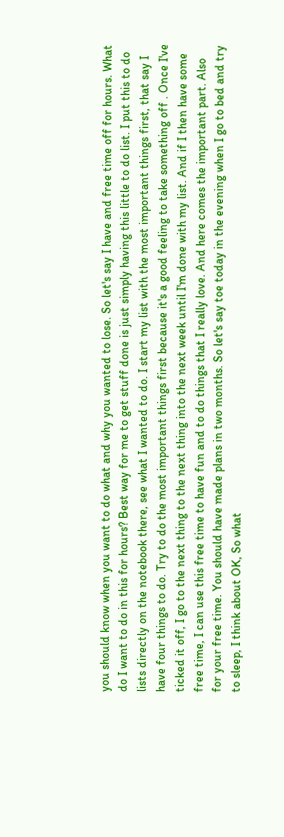you should know when you want to do what and why you wanted to lose. So let's say I have and free time off for hours. What do I want to do in this for hours? Best way for me to get stuff done is just simply having this little to do list. I put this to do lists directly on the notebook there, see what I wanted to do. I start my list with the most important things first, that say I have four things to do. Try to do the most important things first because it's a good feeling to take something off . Once I've ticked it off, I go to the next thing to the next thing into the next week until I'm done with my list. And if I then have some free time, I can use this free time to have fun and to do things that I really love. And here comes the important part. Also for your free time. You should have made plans in two months. So let's say toe today in the evening when I go to bed and try to sleep, I think about OK, So what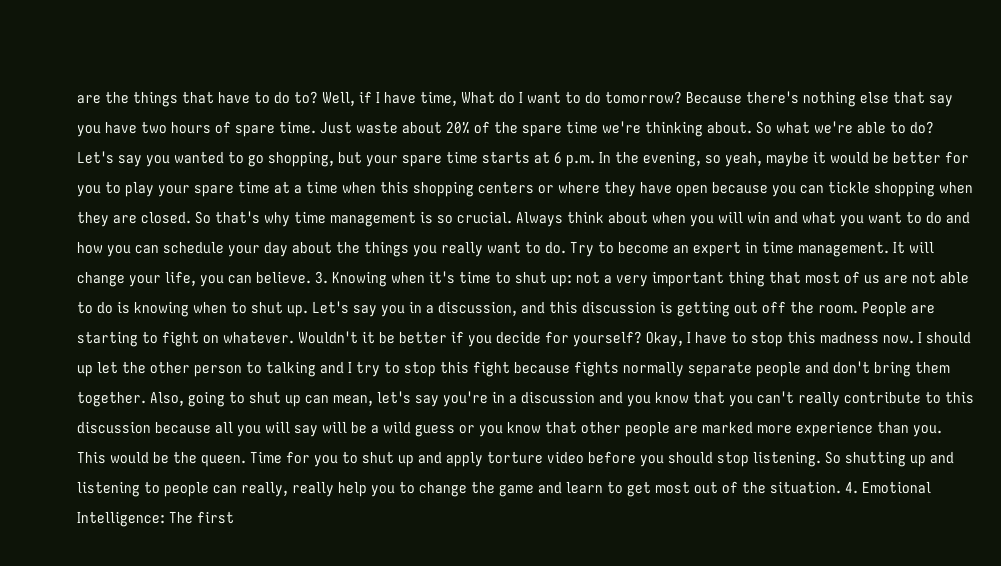are the things that have to do to? Well, if I have time, What do I want to do tomorrow? Because there's nothing else that say you have two hours of spare time. Just waste about 20% of the spare time we're thinking about. So what we're able to do? Let's say you wanted to go shopping, but your spare time starts at 6 p.m. In the evening, so yeah, maybe it would be better for you to play your spare time at a time when this shopping centers or where they have open because you can tickle shopping when they are closed. So that's why time management is so crucial. Always think about when you will win and what you want to do and how you can schedule your day about the things you really want to do. Try to become an expert in time management. It will change your life, you can believe. 3. Knowing when it's time to shut up: not a very important thing that most of us are not able to do is knowing when to shut up. Let's say you in a discussion, and this discussion is getting out off the room. People are starting to fight on whatever. Wouldn't it be better if you decide for yourself? Okay, I have to stop this madness now. I should up let the other person to talking and I try to stop this fight because fights normally separate people and don't bring them together. Also, going to shut up can mean, let's say you're in a discussion and you know that you can't really contribute to this discussion because all you will say will be a wild guess or you know that other people are marked more experience than you. This would be the queen. Time for you to shut up and apply torture video before you should stop listening. So shutting up and listening to people can really, really help you to change the game and learn to get most out of the situation. 4. Emotional Intelligence: The first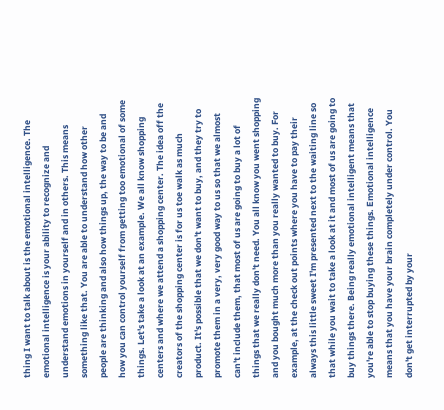thing I want to talk about is the emotional intelligence. The emotional intelligence is your ability to recognize and understand emotions in yourself and in others. This means something like that. You are able to understand how other people are thinking and also how things up, the way to be and how you can control yourself from getting too emotional of some things. Let's take a look at an example. We all know shopping centers and where we attend a shopping center. The idea off the creators of the shopping center is for us toe walk as much product. It's possible that we don't want to buy, and they try to promote them in a very, very good way to us so that we almost can't include them, that most of us are going to buy a lot of things that we really don't need. You all know you went shopping and you bought much more than you really wanted to buy. For example, at the check out points where you have to pay their always this little sweet I'm presented next to the waiting line so that while you wait to take a look at it and most of us are going to buy things there. Being really emotional intelligent means that you're able to stop buying these things. Emotional intelligence means that you have your brain completely under control. You don't get interrupted by your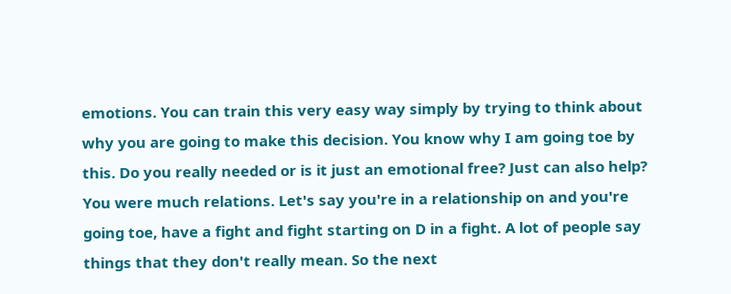emotions. You can train this very easy way simply by trying to think about why you are going to make this decision. You know why I am going toe by this. Do you really needed or is it just an emotional free? Just can also help? You were much relations. Let's say you're in a relationship on and you're going toe, have a fight and fight starting on D in a fight. A lot of people say things that they don't really mean. So the next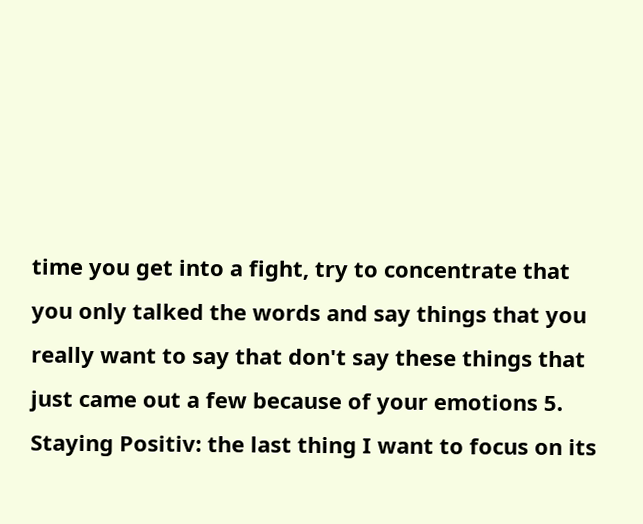time you get into a fight, try to concentrate that you only talked the words and say things that you really want to say that don't say these things that just came out a few because of your emotions 5. Staying Positiv: the last thing I want to focus on its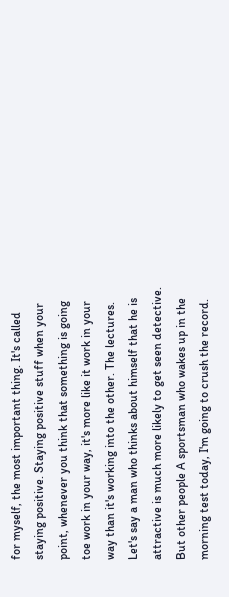for myself, the most important thing. It's called staying positive. Staying positive stuff when your point, whenever you think that something is going toe work in your way, it's more like it work in your way than it's working into the other. The lectures. Let's say a man who thinks about himself that he is attractive is much more likely to get seen detective. But other people A sportsman who wakes up in the morning test today, I'm going to crush the record.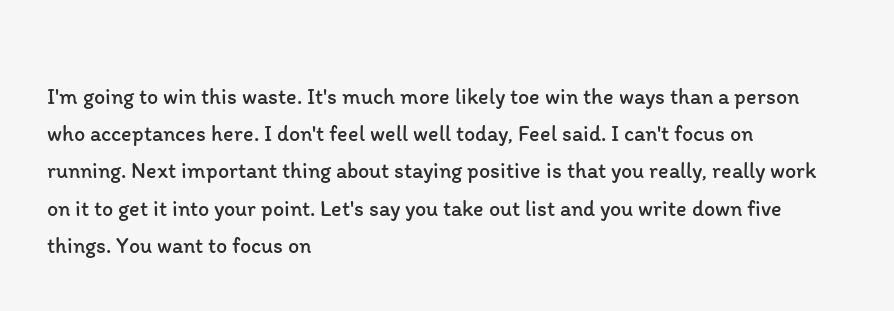I'm going to win this waste. It's much more likely toe win the ways than a person who acceptances here. I don't feel well well today, Feel said. I can't focus on running. Next important thing about staying positive is that you really, really work on it to get it into your point. Let's say you take out list and you write down five things. You want to focus on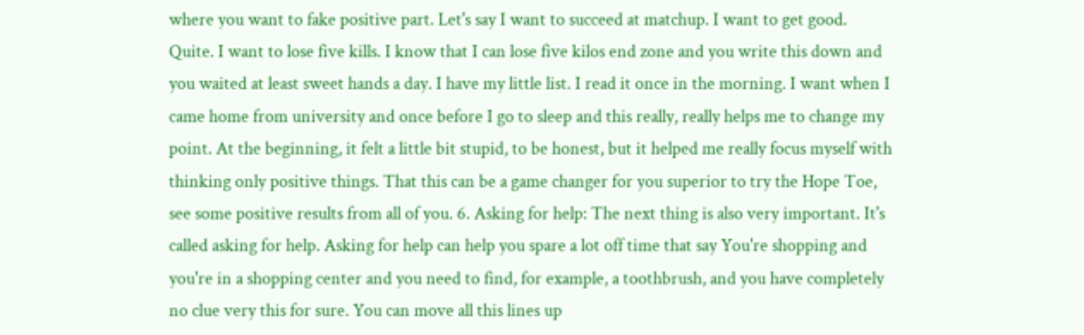where you want to fake positive part. Let's say I want to succeed at matchup. I want to get good. Quite. I want to lose five kills. I know that I can lose five kilos end zone and you write this down and you waited at least sweet hands a day. I have my little list. I read it once in the morning. I want when I came home from university and once before I go to sleep and this really, really helps me to change my point. At the beginning, it felt a little bit stupid, to be honest, but it helped me really focus myself with thinking only positive things. That this can be a game changer for you superior to try the Hope Toe, see some positive results from all of you. 6. Asking for help: The next thing is also very important. It's called asking for help. Asking for help can help you spare a lot off time that say You're shopping and you're in a shopping center and you need to find, for example, a toothbrush, and you have completely no clue very this for sure. You can move all this lines up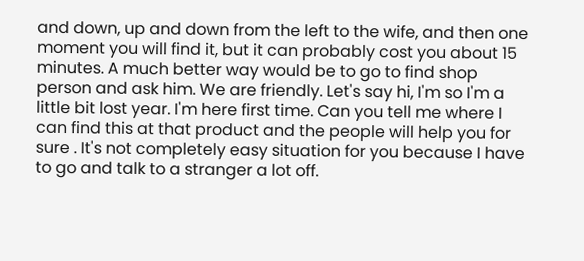and down, up and down from the left to the wife, and then one moment you will find it, but it can probably cost you about 15 minutes. A much better way would be to go to find shop person and ask him. We are friendly. Let's say hi, I'm so I'm a little bit lost year. I'm here first time. Can you tell me where I can find this at that product and the people will help you for sure . It's not completely easy situation for you because I have to go and talk to a stranger a lot off.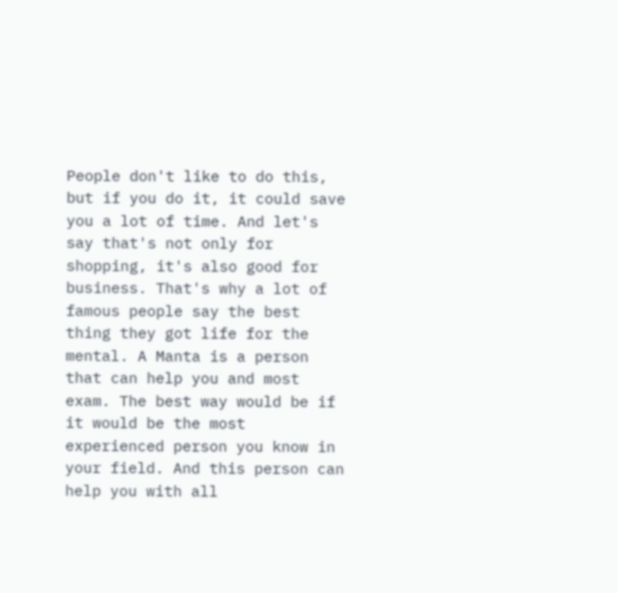People don't like to do this, but if you do it, it could save you a lot of time. And let's say that's not only for shopping, it's also good for business. That's why a lot of famous people say the best thing they got life for the mental. A Manta is a person that can help you and most exam. The best way would be if it would be the most experienced person you know in your field. And this person can help you with all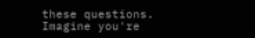these questions. Imagine you're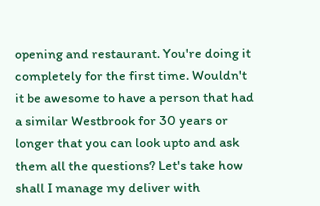opening and restaurant. You're doing it completely for the first time. Wouldn't it be awesome to have a person that had a similar Westbrook for 30 years or longer that you can look upto and ask them all the questions? Let's take how shall I manage my deliver with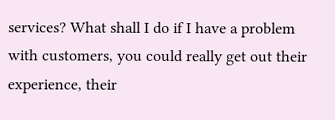services? What shall I do if I have a problem with customers, you could really get out their experience, their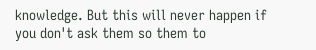knowledge. But this will never happen if you don't ask them so them to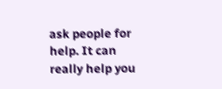ask people for help. It can really help you